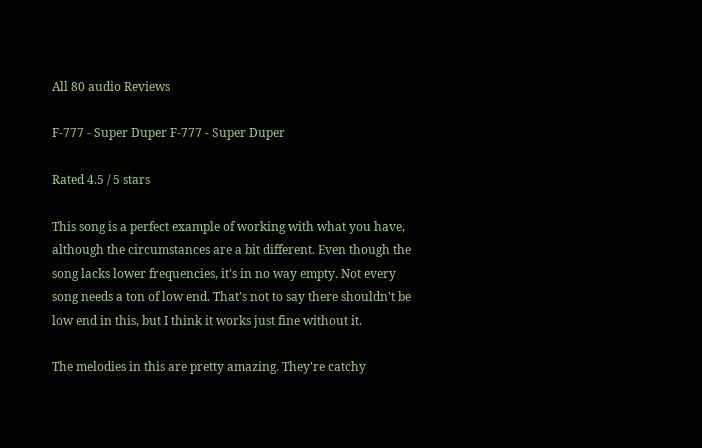All 80 audio Reviews

F-777 - Super Duper F-777 - Super Duper

Rated 4.5 / 5 stars

This song is a perfect example of working with what you have, although the circumstances are a bit different. Even though the song lacks lower frequencies, it's in no way empty. Not every song needs a ton of low end. That's not to say there shouldn't be low end in this, but I think it works just fine without it.

The melodies in this are pretty amazing. They're catchy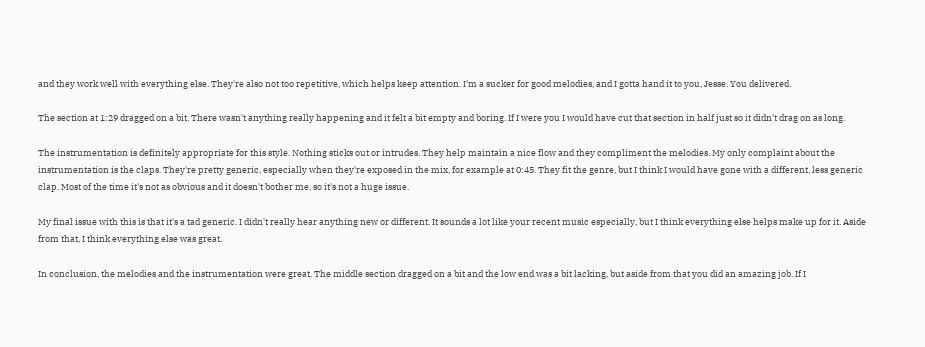and they work well with everything else. They're also not too repetitive, which helps keep attention. I'm a sucker for good melodies, and I gotta hand it to you, Jesse. You delivered.

The section at 1:29 dragged on a bit. There wasn't anything really happening and it felt a bit empty and boring. If I were you I would have cut that section in half just so it didn't drag on as long.

The instrumentation is definitely appropriate for this style. Nothing sticks out or intrudes. They help maintain a nice flow and they compliment the melodies. My only complaint about the instrumentation is the claps. They're pretty generic, especially when they're exposed in the mix, for example at 0:45. They fit the genre, but I think I would have gone with a different, less generic clap. Most of the time it's not as obvious and it doesn't bother me, so it's not a huge issue.

My final issue with this is that it's a tad generic. I didn't really hear anything new or different. It sounds a lot like your recent music especially, but I think everything else helps make up for it. Aside from that, I think everything else was great.

In conclusion, the melodies and the instrumentation were great. The middle section dragged on a bit and the low end was a bit lacking, but aside from that you did an amazing job. If I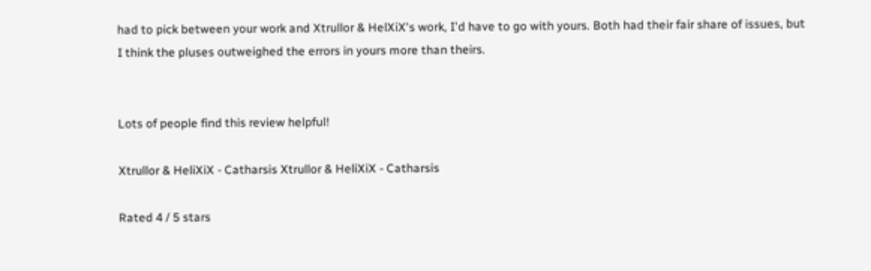had to pick between your work and Xtrullor & HelXiX's work, I'd have to go with yours. Both had their fair share of issues, but I think the pluses outweighed the errors in yours more than theirs.


Lots of people find this review helpful!

Xtrullor & HeliXiX - Catharsis Xtrullor & HeliXiX - Catharsis

Rated 4 / 5 stars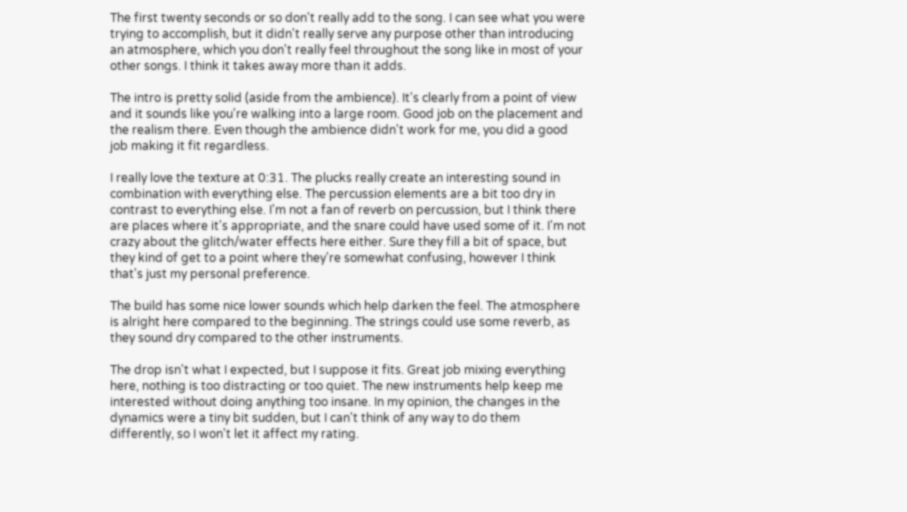The first twenty seconds or so don't really add to the song. I can see what you were trying to accomplish, but it didn't really serve any purpose other than introducing an atmosphere, which you don't really feel throughout the song like in most of your other songs. I think it takes away more than it adds.

The intro is pretty solid (aside from the ambience). It's clearly from a point of view and it sounds like you're walking into a large room. Good job on the placement and the realism there. Even though the ambience didn't work for me, you did a good job making it fit regardless.

I really love the texture at 0:31. The plucks really create an interesting sound in combination with everything else. The percussion elements are a bit too dry in contrast to everything else. I'm not a fan of reverb on percussion, but I think there are places where it's appropriate, and the snare could have used some of it. I'm not crazy about the glitch/water effects here either. Sure they fill a bit of space, but they kind of get to a point where they're somewhat confusing, however I think that's just my personal preference.

The build has some nice lower sounds which help darken the feel. The atmosphere is alright here compared to the beginning. The strings could use some reverb, as they sound dry compared to the other instruments.

The drop isn't what I expected, but I suppose it fits. Great job mixing everything here, nothing is too distracting or too quiet. The new instruments help keep me interested without doing anything too insane. In my opinion, the changes in the dynamics were a tiny bit sudden, but I can't think of any way to do them differently, so I won't let it affect my rating.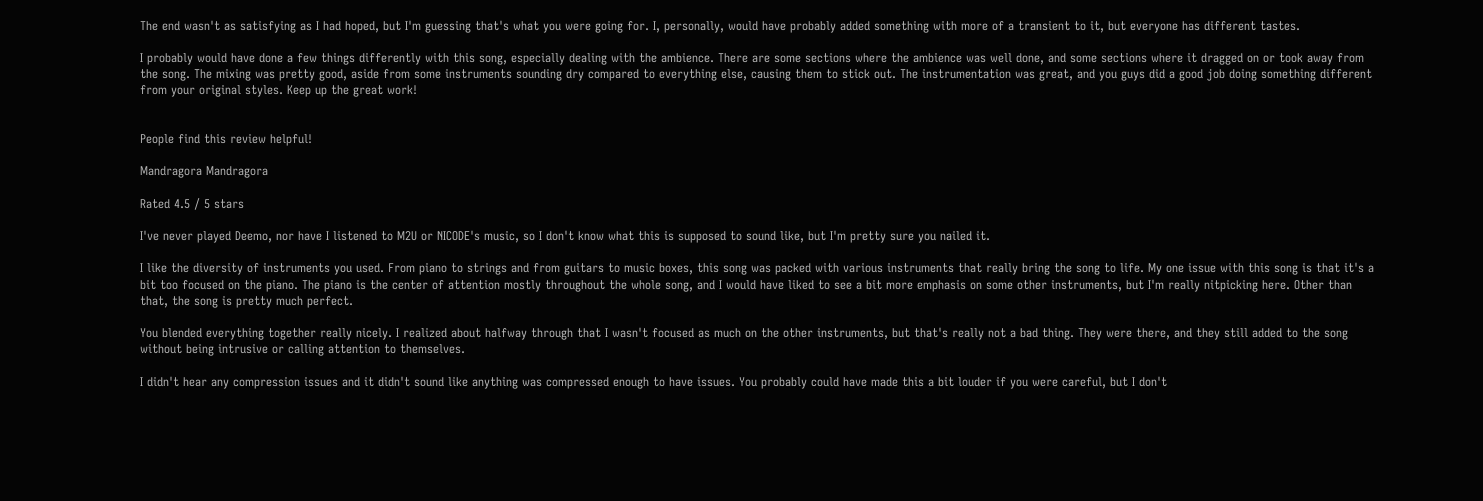The end wasn't as satisfying as I had hoped, but I'm guessing that's what you were going for. I, personally, would have probably added something with more of a transient to it, but everyone has different tastes.

I probably would have done a few things differently with this song, especially dealing with the ambience. There are some sections where the ambience was well done, and some sections where it dragged on or took away from the song. The mixing was pretty good, aside from some instruments sounding dry compared to everything else, causing them to stick out. The instrumentation was great, and you guys did a good job doing something different from your original styles. Keep up the great work!


People find this review helpful!

Mandragora Mandragora

Rated 4.5 / 5 stars

I've never played Deemo, nor have I listened to M2U or NICODE's music, so I don't know what this is supposed to sound like, but I'm pretty sure you nailed it.

I like the diversity of instruments you used. From piano to strings and from guitars to music boxes, this song was packed with various instruments that really bring the song to life. My one issue with this song is that it's a bit too focused on the piano. The piano is the center of attention mostly throughout the whole song, and I would have liked to see a bit more emphasis on some other instruments, but I'm really nitpicking here. Other than that, the song is pretty much perfect.

You blended everything together really nicely. I realized about halfway through that I wasn't focused as much on the other instruments, but that's really not a bad thing. They were there, and they still added to the song without being intrusive or calling attention to themselves.

I didn't hear any compression issues and it didn't sound like anything was compressed enough to have issues. You probably could have made this a bit louder if you were careful, but I don't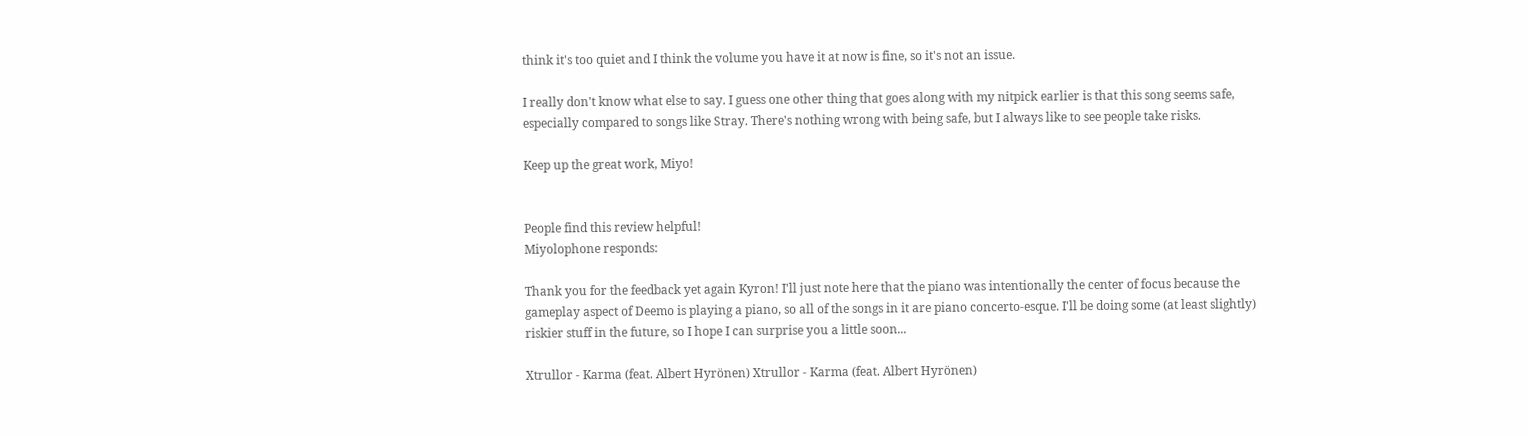think it's too quiet and I think the volume you have it at now is fine, so it's not an issue.

I really don't know what else to say. I guess one other thing that goes along with my nitpick earlier is that this song seems safe, especially compared to songs like Stray. There's nothing wrong with being safe, but I always like to see people take risks.

Keep up the great work, Miyo!


People find this review helpful!
Miyolophone responds:

Thank you for the feedback yet again Kyron! I'll just note here that the piano was intentionally the center of focus because the gameplay aspect of Deemo is playing a piano, so all of the songs in it are piano concerto-esque. I'll be doing some (at least slightly) riskier stuff in the future, so I hope I can surprise you a little soon...

Xtrullor - Karma (feat. Albert Hyrönen) Xtrullor - Karma (feat. Albert Hyrönen)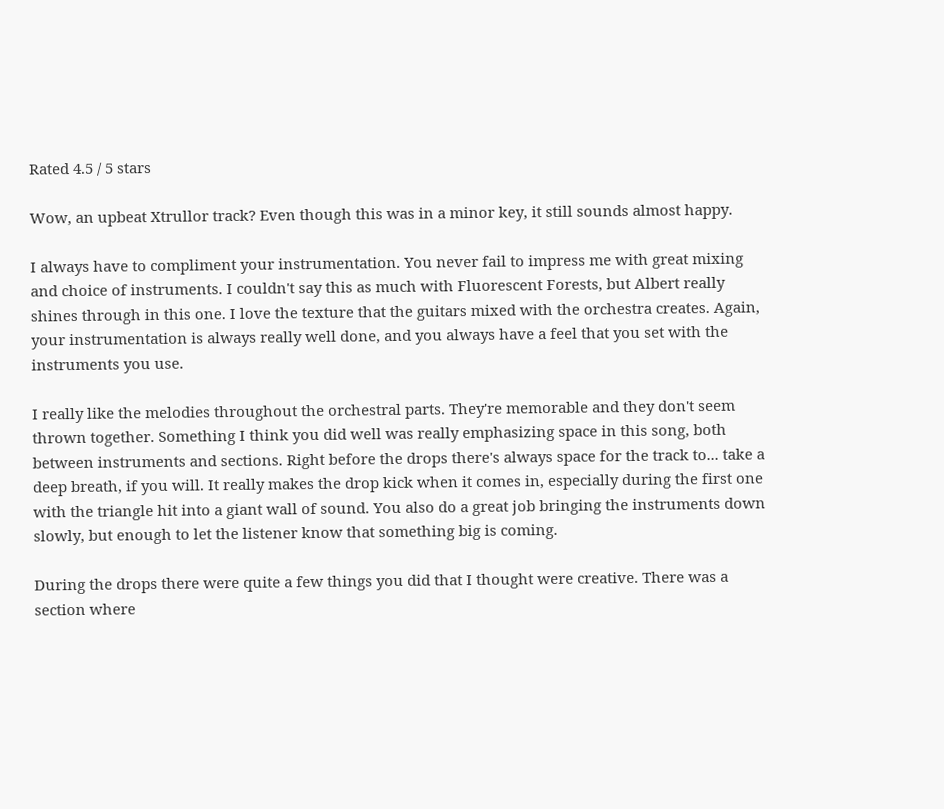Rated 4.5 / 5 stars

Wow, an upbeat Xtrullor track? Even though this was in a minor key, it still sounds almost happy.

I always have to compliment your instrumentation. You never fail to impress me with great mixing and choice of instruments. I couldn't say this as much with Fluorescent Forests, but Albert really shines through in this one. I love the texture that the guitars mixed with the orchestra creates. Again, your instrumentation is always really well done, and you always have a feel that you set with the instruments you use.

I really like the melodies throughout the orchestral parts. They're memorable and they don't seem thrown together. Something I think you did well was really emphasizing space in this song, both between instruments and sections. Right before the drops there's always space for the track to... take a deep breath, if you will. It really makes the drop kick when it comes in, especially during the first one with the triangle hit into a giant wall of sound. You also do a great job bringing the instruments down slowly, but enough to let the listener know that something big is coming.

During the drops there were quite a few things you did that I thought were creative. There was a section where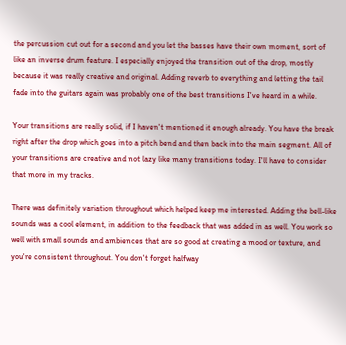the percussion cut out for a second and you let the basses have their own moment, sort of like an inverse drum feature. I especially enjoyed the transition out of the drop, mostly because it was really creative and original. Adding reverb to everything and letting the tail fade into the guitars again was probably one of the best transitions I've heard in a while.

Your transitions are really solid, if I haven't mentioned it enough already. You have the break right after the drop which goes into a pitch bend and then back into the main segment. All of your transitions are creative and not lazy like many transitions today. I'll have to consider that more in my tracks.

There was definitely variation throughout which helped keep me interested. Adding the bell-like sounds was a cool element, in addition to the feedback that was added in as well. You work so well with small sounds and ambiences that are so good at creating a mood or texture, and you're consistent throughout. You don't forget halfway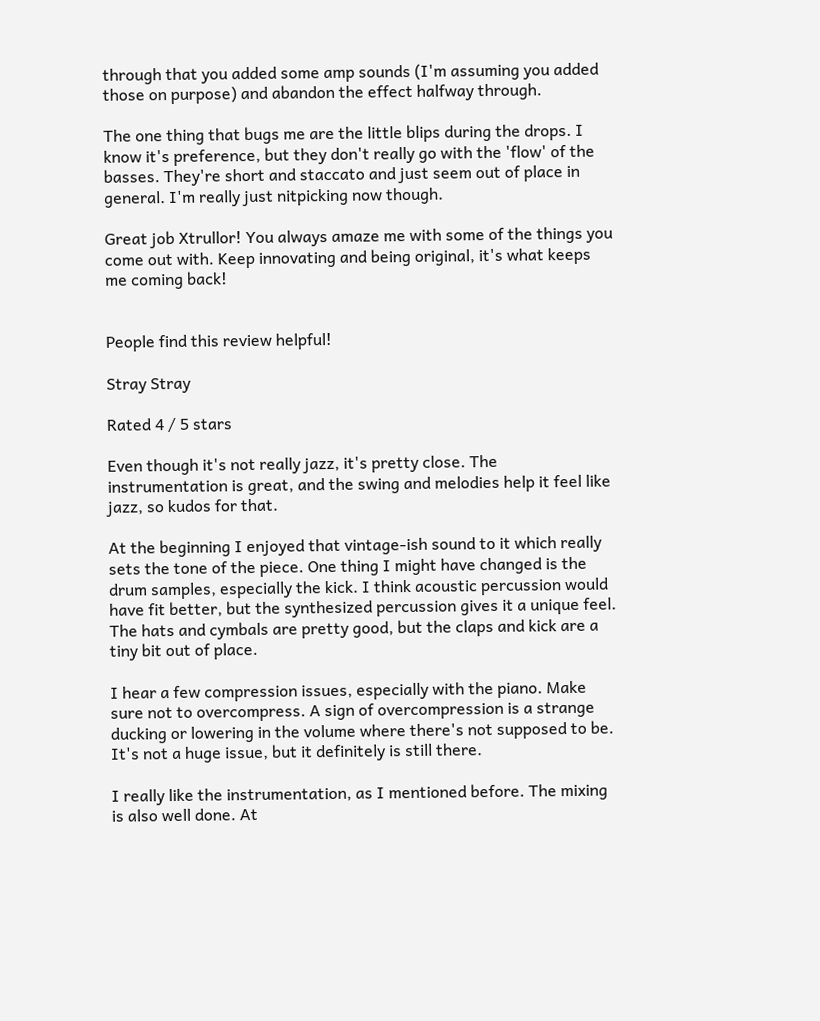through that you added some amp sounds (I'm assuming you added those on purpose) and abandon the effect halfway through.

The one thing that bugs me are the little blips during the drops. I know it's preference, but they don't really go with the 'flow' of the basses. They're short and staccato and just seem out of place in general. I'm really just nitpicking now though.

Great job Xtrullor! You always amaze me with some of the things you come out with. Keep innovating and being original, it's what keeps me coming back!


People find this review helpful!

Stray Stray

Rated 4 / 5 stars

Even though it's not really jazz, it's pretty close. The instrumentation is great, and the swing and melodies help it feel like jazz, so kudos for that.

At the beginning I enjoyed that vintage-ish sound to it which really sets the tone of the piece. One thing I might have changed is the drum samples, especially the kick. I think acoustic percussion would have fit better, but the synthesized percussion gives it a unique feel. The hats and cymbals are pretty good, but the claps and kick are a tiny bit out of place.

I hear a few compression issues, especially with the piano. Make sure not to overcompress. A sign of overcompression is a strange ducking or lowering in the volume where there's not supposed to be. It's not a huge issue, but it definitely is still there.

I really like the instrumentation, as I mentioned before. The mixing is also well done. At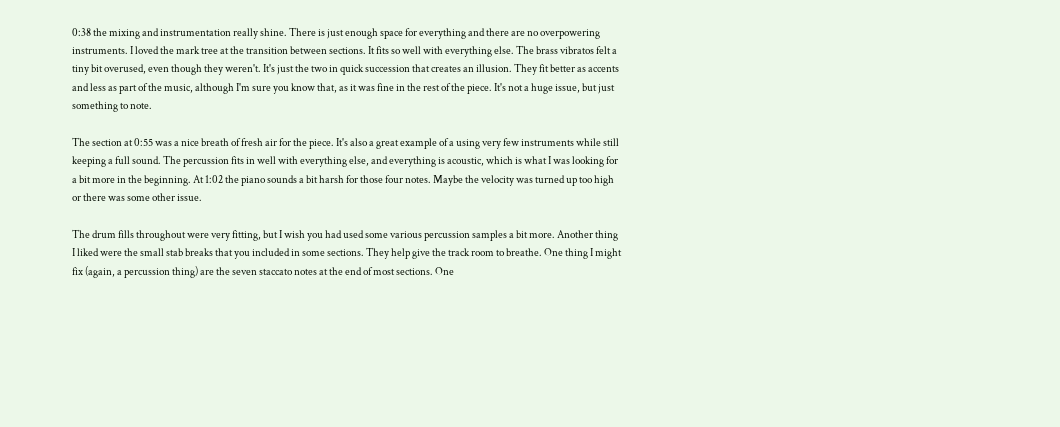0:38 the mixing and instrumentation really shine. There is just enough space for everything and there are no overpowering instruments. I loved the mark tree at the transition between sections. It fits so well with everything else. The brass vibratos felt a tiny bit overused, even though they weren't. It's just the two in quick succession that creates an illusion. They fit better as accents and less as part of the music, although I'm sure you know that, as it was fine in the rest of the piece. It's not a huge issue, but just something to note.

The section at 0:55 was a nice breath of fresh air for the piece. It's also a great example of a using very few instruments while still keeping a full sound. The percussion fits in well with everything else, and everything is acoustic, which is what I was looking for a bit more in the beginning. At 1:02 the piano sounds a bit harsh for those four notes. Maybe the velocity was turned up too high or there was some other issue.

The drum fills throughout were very fitting, but I wish you had used some various percussion samples a bit more. Another thing I liked were the small stab breaks that you included in some sections. They help give the track room to breathe. One thing I might fix (again, a percussion thing) are the seven staccato notes at the end of most sections. One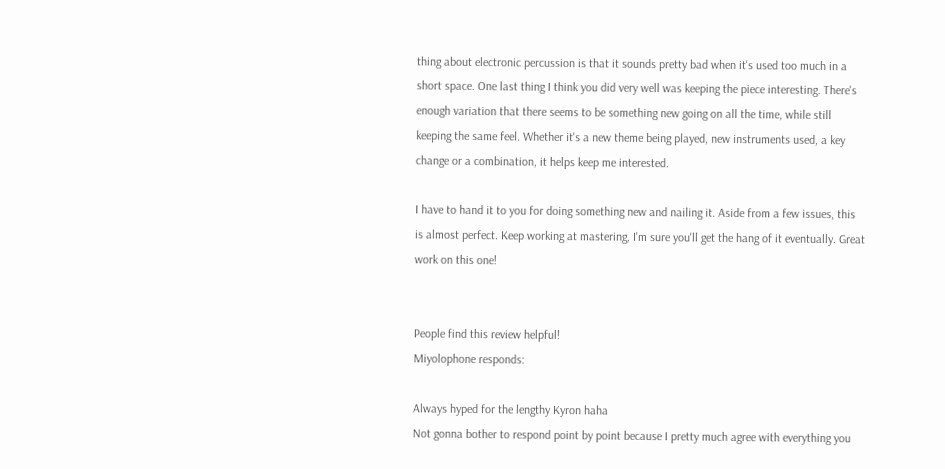thing about electronic percussion is that it sounds pretty bad when it's used too much in a short space. One last thing I think you did very well was keeping the piece interesting. There's enough variation that there seems to be something new going on all the time, while still keeping the same feel. Whether it's a new theme being played, new instruments used, a key change or a combination, it helps keep me interested.

I have to hand it to you for doing something new and nailing it. Aside from a few issues, this is almost perfect. Keep working at mastering, I'm sure you'll get the hang of it eventually. Great work on this one!


People find this review helpful!
Miyolophone responds:

Always hyped for the lengthy Kyron haha
Not gonna bother to respond point by point because I pretty much agree with everything you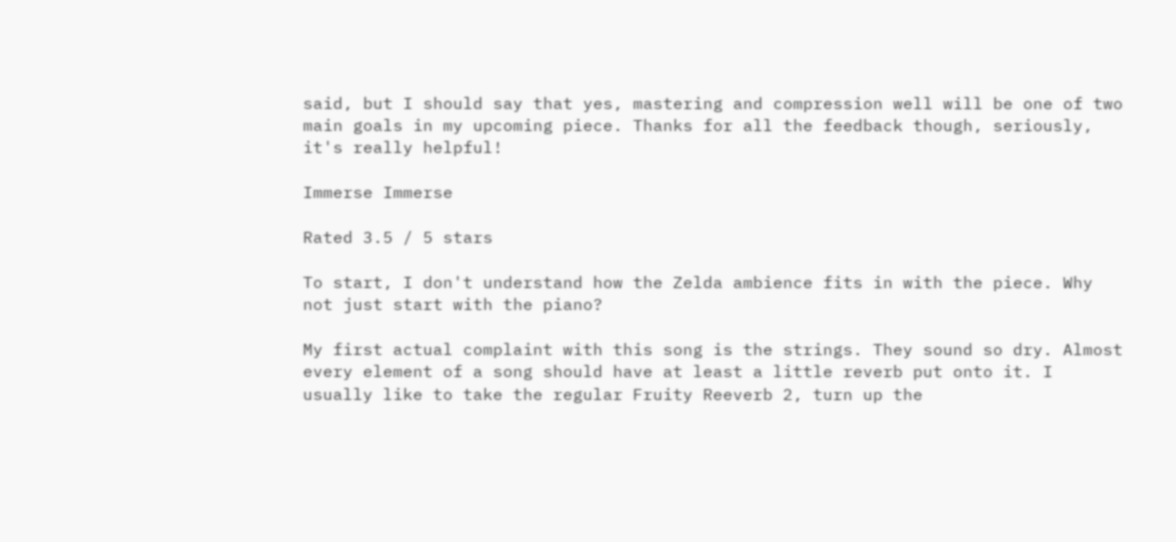said, but I should say that yes, mastering and compression well will be one of two main goals in my upcoming piece. Thanks for all the feedback though, seriously, it's really helpful!

Immerse Immerse

Rated 3.5 / 5 stars

To start, I don't understand how the Zelda ambience fits in with the piece. Why not just start with the piano?

My first actual complaint with this song is the strings. They sound so dry. Almost every element of a song should have at least a little reverb put onto it. I usually like to take the regular Fruity Reeverb 2, turn up the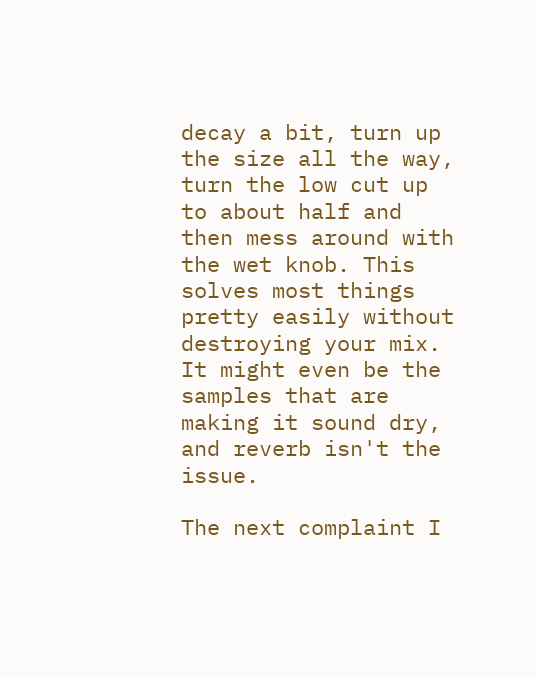decay a bit, turn up the size all the way, turn the low cut up to about half and then mess around with the wet knob. This solves most things pretty easily without destroying your mix. It might even be the samples that are making it sound dry, and reverb isn't the issue.

The next complaint I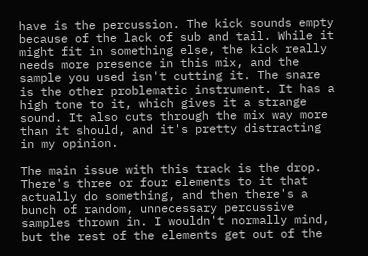have is the percussion. The kick sounds empty because of the lack of sub and tail. While it might fit in something else, the kick really needs more presence in this mix, and the sample you used isn't cutting it. The snare is the other problematic instrument. It has a high tone to it, which gives it a strange sound. It also cuts through the mix way more than it should, and it's pretty distracting in my opinion.

The main issue with this track is the drop. There's three or four elements to it that actually do something, and then there's a bunch of random, unnecessary percussive samples thrown in. I wouldn't normally mind, but the rest of the elements get out of the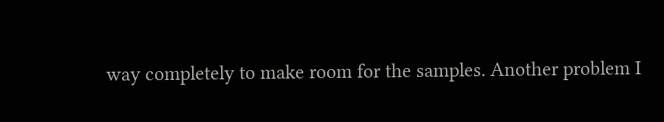way completely to make room for the samples. Another problem I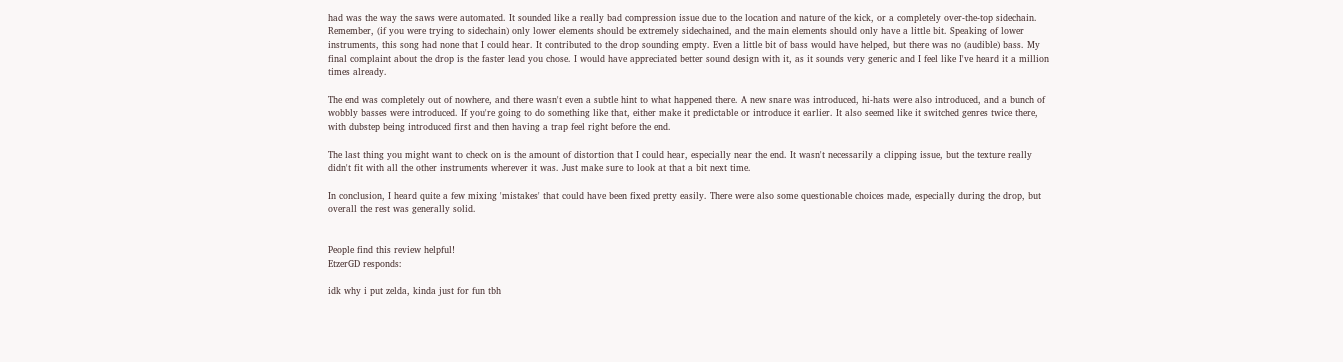had was the way the saws were automated. It sounded like a really bad compression issue due to the location and nature of the kick, or a completely over-the-top sidechain. Remember, (if you were trying to sidechain) only lower elements should be extremely sidechained, and the main elements should only have a little bit. Speaking of lower instruments, this song had none that I could hear. It contributed to the drop sounding empty. Even a little bit of bass would have helped, but there was no (audible) bass. My final complaint about the drop is the faster lead you chose. I would have appreciated better sound design with it, as it sounds very generic and I feel like I've heard it a million times already.

The end was completely out of nowhere, and there wasn't even a subtle hint to what happened there. A new snare was introduced, hi-hats were also introduced, and a bunch of wobbly basses were introduced. If you're going to do something like that, either make it predictable or introduce it earlier. It also seemed like it switched genres twice there, with dubstep being introduced first and then having a trap feel right before the end.

The last thing you might want to check on is the amount of distortion that I could hear, especially near the end. It wasn't necessarily a clipping issue, but the texture really didn't fit with all the other instruments wherever it was. Just make sure to look at that a bit next time.

In conclusion, I heard quite a few mixing 'mistakes' that could have been fixed pretty easily. There were also some questionable choices made, especially during the drop, but overall the rest was generally solid.


People find this review helpful!
EtzerGD responds:

idk why i put zelda, kinda just for fun tbh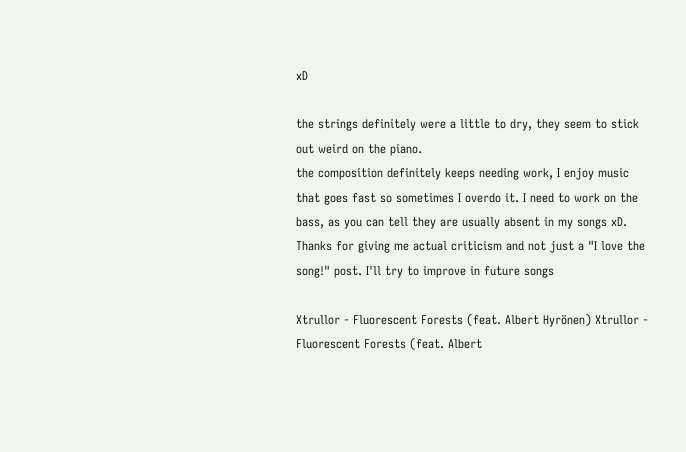xD

the strings definitely were a little to dry, they seem to stick out weird on the piano.
the composition definitely keeps needing work, I enjoy music that goes fast so sometimes I overdo it. I need to work on the bass, as you can tell they are usually absent in my songs xD.
Thanks for giving me actual criticism and not just a "I love the song!" post. I'll try to improve in future songs

Xtrullor - Fluorescent Forests (feat. Albert Hyrönen) Xtrullor - Fluorescent Forests (feat. Albert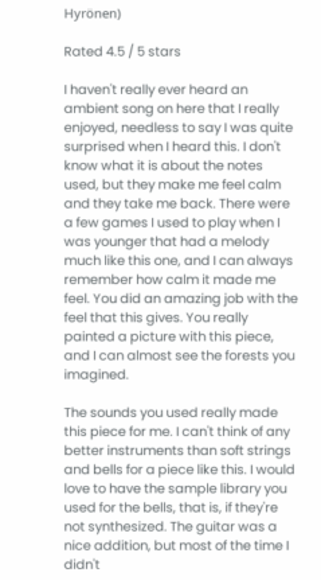Hyrönen)

Rated 4.5 / 5 stars

I haven't really ever heard an ambient song on here that I really enjoyed, needless to say I was quite surprised when I heard this. I don't know what it is about the notes used, but they make me feel calm and they take me back. There were a few games I used to play when I was younger that had a melody much like this one, and I can always remember how calm it made me feel. You did an amazing job with the feel that this gives. You really painted a picture with this piece, and I can almost see the forests you imagined.

The sounds you used really made this piece for me. I can't think of any better instruments than soft strings and bells for a piece like this. I would love to have the sample library you used for the bells, that is, if they're not synthesized. The guitar was a nice addition, but most of the time I didn't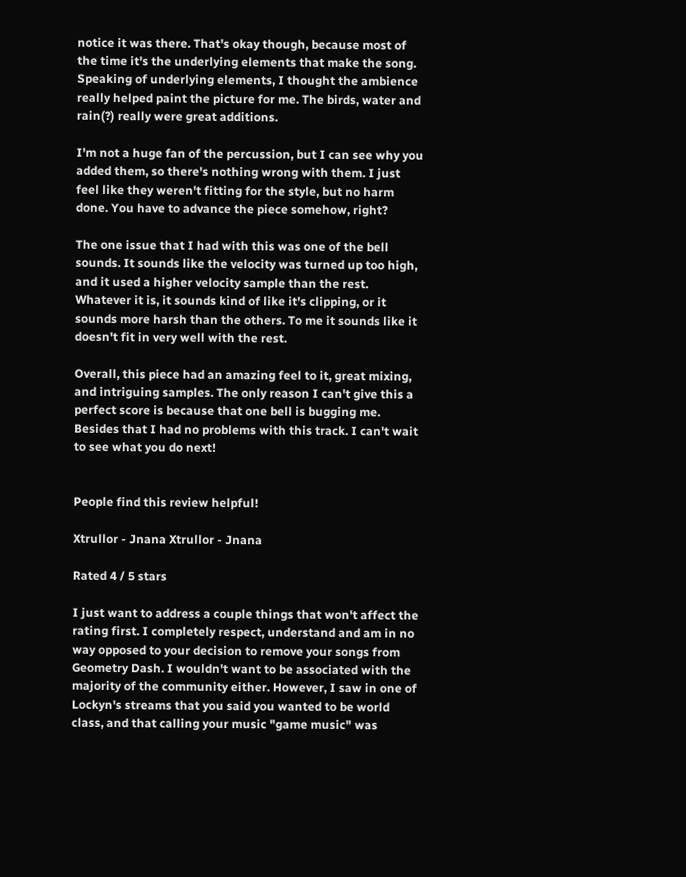notice it was there. That's okay though, because most of the time it's the underlying elements that make the song. Speaking of underlying elements, I thought the ambience really helped paint the picture for me. The birds, water and rain(?) really were great additions.

I'm not a huge fan of the percussion, but I can see why you added them, so there's nothing wrong with them. I just feel like they weren't fitting for the style, but no harm done. You have to advance the piece somehow, right?

The one issue that I had with this was one of the bell sounds. It sounds like the velocity was turned up too high, and it used a higher velocity sample than the rest. Whatever it is, it sounds kind of like it's clipping, or it sounds more harsh than the others. To me it sounds like it doesn't fit in very well with the rest.

Overall, this piece had an amazing feel to it, great mixing, and intriguing samples. The only reason I can't give this a perfect score is because that one bell is bugging me. Besides that I had no problems with this track. I can't wait to see what you do next!


People find this review helpful!

Xtrullor - Jnana Xtrullor - Jnana

Rated 4 / 5 stars

I just want to address a couple things that won't affect the rating first. I completely respect, understand and am in no way opposed to your decision to remove your songs from Geometry Dash. I wouldn't want to be associated with the majority of the community either. However, I saw in one of Lockyn's streams that you said you wanted to be world class, and that calling your music "game music" was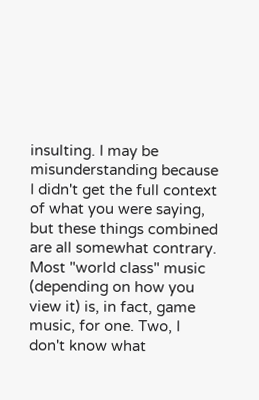insulting. I may be misunderstanding because I didn't get the full context of what you were saying, but these things combined are all somewhat contrary. Most "world class" music (depending on how you view it) is, in fact, game music, for one. Two, I don't know what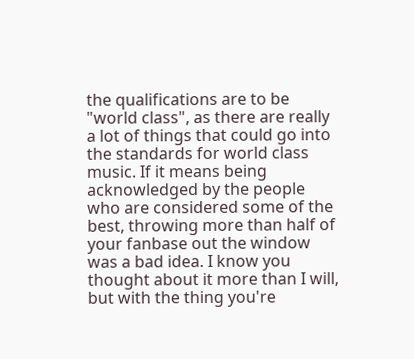the qualifications are to be "world class", as there are really a lot of things that could go into the standards for world class music. If it means being acknowledged by the people who are considered some of the best, throwing more than half of your fanbase out the window was a bad idea. I know you thought about it more than I will, but with the thing you're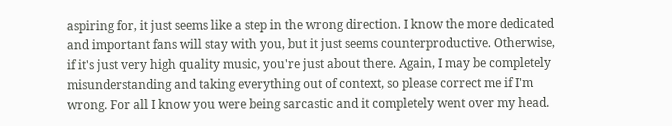aspiring for, it just seems like a step in the wrong direction. I know the more dedicated and important fans will stay with you, but it just seems counterproductive. Otherwise, if it's just very high quality music, you're just about there. Again, I may be completely misunderstanding and taking everything out of context, so please correct me if I'm wrong. For all I know you were being sarcastic and it completely went over my head.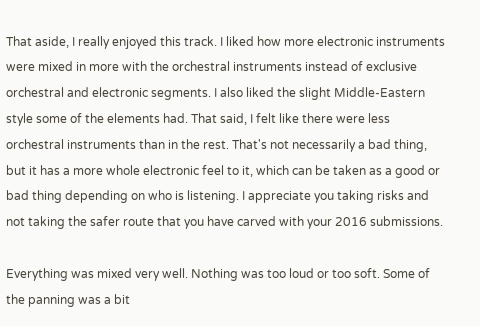That aside, I really enjoyed this track. I liked how more electronic instruments were mixed in more with the orchestral instruments instead of exclusive orchestral and electronic segments. I also liked the slight Middle-Eastern style some of the elements had. That said, I felt like there were less orchestral instruments than in the rest. That's not necessarily a bad thing, but it has a more whole electronic feel to it, which can be taken as a good or bad thing depending on who is listening. I appreciate you taking risks and not taking the safer route that you have carved with your 2016 submissions.

Everything was mixed very well. Nothing was too loud or too soft. Some of the panning was a bit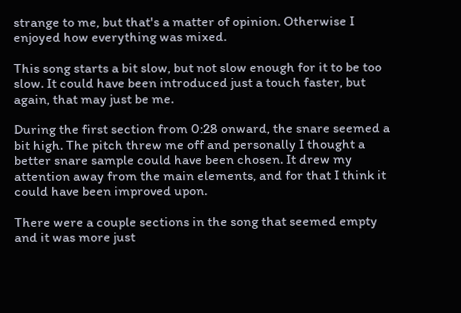strange to me, but that's a matter of opinion. Otherwise I enjoyed how everything was mixed.

This song starts a bit slow, but not slow enough for it to be too slow. It could have been introduced just a touch faster, but again, that may just be me.

During the first section from 0:28 onward, the snare seemed a bit high. The pitch threw me off and personally I thought a better snare sample could have been chosen. It drew my attention away from the main elements, and for that I think it could have been improved upon.

There were a couple sections in the song that seemed empty and it was more just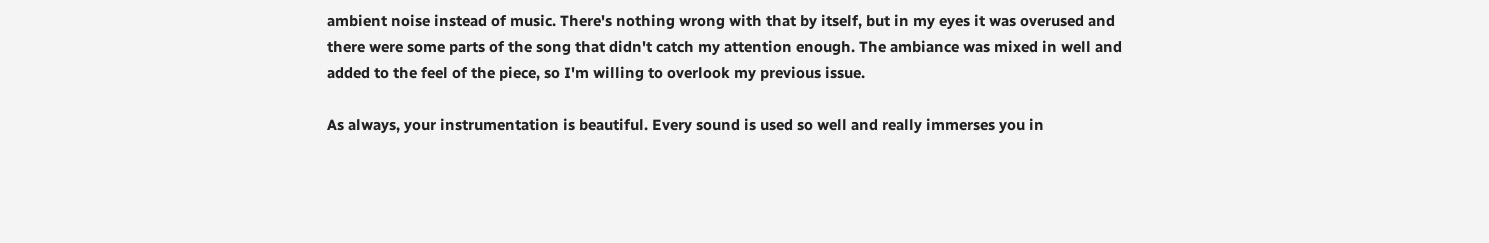ambient noise instead of music. There's nothing wrong with that by itself, but in my eyes it was overused and there were some parts of the song that didn't catch my attention enough. The ambiance was mixed in well and added to the feel of the piece, so I'm willing to overlook my previous issue.

As always, your instrumentation is beautiful. Every sound is used so well and really immerses you in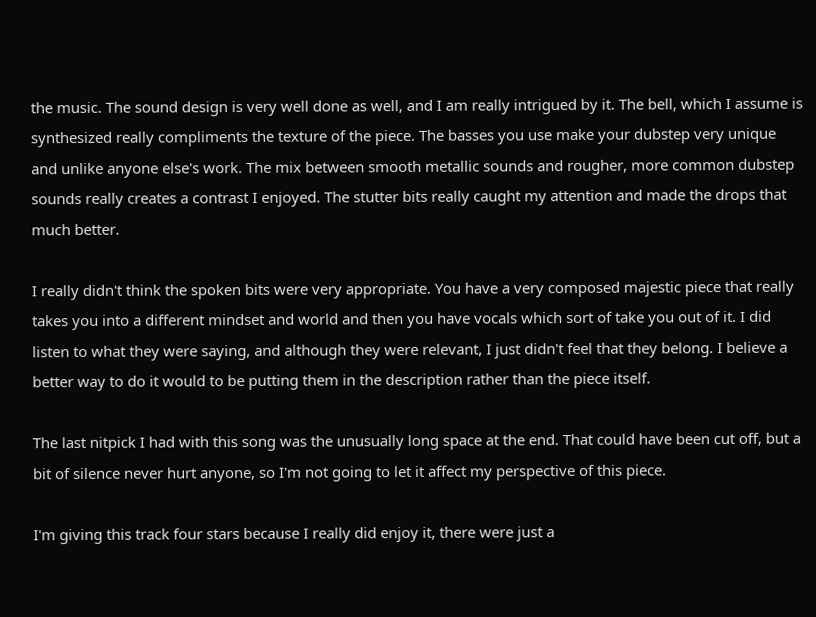the music. The sound design is very well done as well, and I am really intrigued by it. The bell, which I assume is synthesized really compliments the texture of the piece. The basses you use make your dubstep very unique and unlike anyone else's work. The mix between smooth metallic sounds and rougher, more common dubstep sounds really creates a contrast I enjoyed. The stutter bits really caught my attention and made the drops that much better.

I really didn't think the spoken bits were very appropriate. You have a very composed majestic piece that really takes you into a different mindset and world and then you have vocals which sort of take you out of it. I did listen to what they were saying, and although they were relevant, I just didn't feel that they belong. I believe a better way to do it would to be putting them in the description rather than the piece itself.

The last nitpick I had with this song was the unusually long space at the end. That could have been cut off, but a bit of silence never hurt anyone, so I'm not going to let it affect my perspective of this piece.

I'm giving this track four stars because I really did enjoy it, there were just a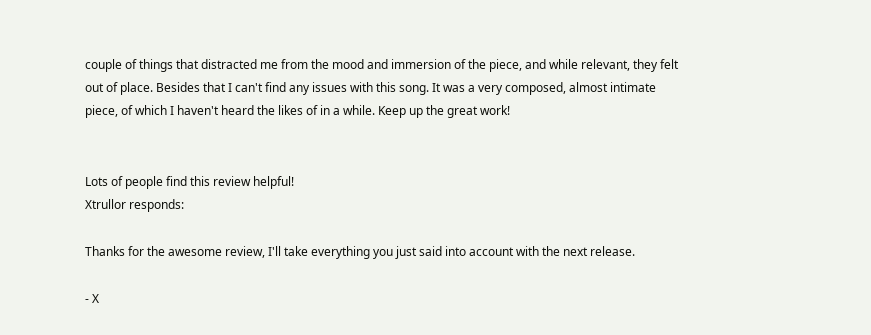couple of things that distracted me from the mood and immersion of the piece, and while relevant, they felt out of place. Besides that I can't find any issues with this song. It was a very composed, almost intimate piece, of which I haven't heard the likes of in a while. Keep up the great work!


Lots of people find this review helpful!
Xtrullor responds:

Thanks for the awesome review, I'll take everything you just said into account with the next release.

- X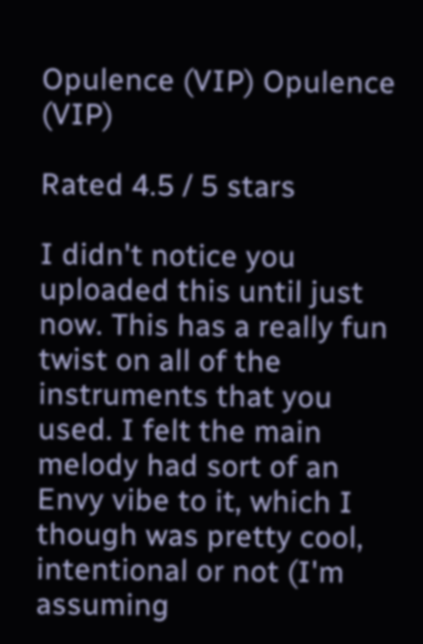Opulence (VIP) Opulence (VIP)

Rated 4.5 / 5 stars

I didn't notice you uploaded this until just now. This has a really fun twist on all of the instruments that you used. I felt the main melody had sort of an Envy vibe to it, which I though was pretty cool, intentional or not (I'm assuming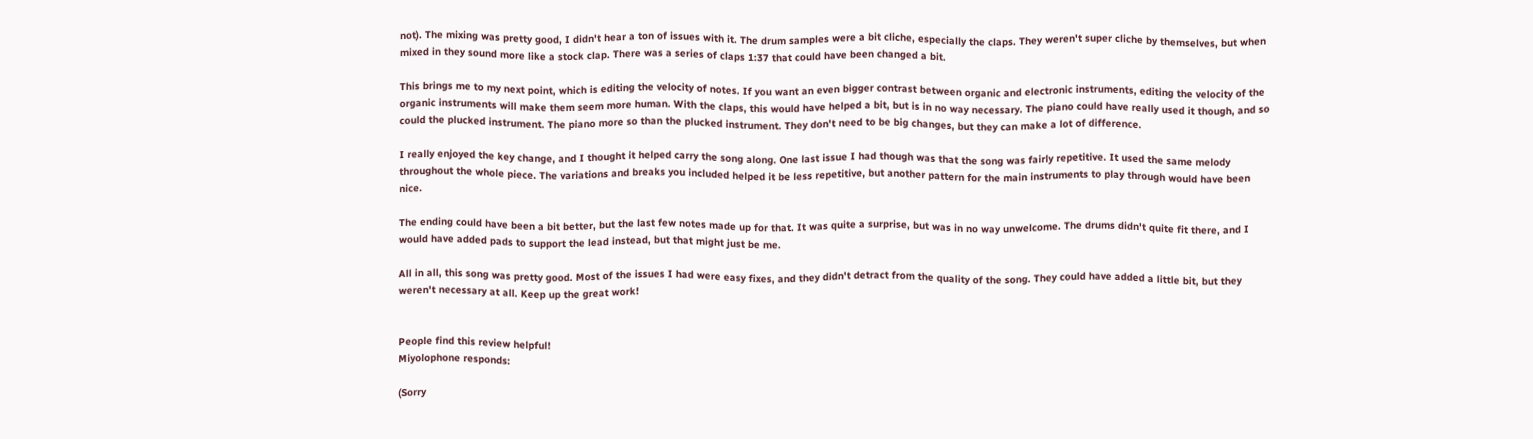not). The mixing was pretty good, I didn't hear a ton of issues with it. The drum samples were a bit cliche, especially the claps. They weren't super cliche by themselves, but when mixed in they sound more like a stock clap. There was a series of claps 1:37 that could have been changed a bit.

This brings me to my next point, which is editing the velocity of notes. If you want an even bigger contrast between organic and electronic instruments, editing the velocity of the organic instruments will make them seem more human. With the claps, this would have helped a bit, but is in no way necessary. The piano could have really used it though, and so could the plucked instrument. The piano more so than the plucked instrument. They don't need to be big changes, but they can make a lot of difference.

I really enjoyed the key change, and I thought it helped carry the song along. One last issue I had though was that the song was fairly repetitive. It used the same melody throughout the whole piece. The variations and breaks you included helped it be less repetitive, but another pattern for the main instruments to play through would have been nice.

The ending could have been a bit better, but the last few notes made up for that. It was quite a surprise, but was in no way unwelcome. The drums didn't quite fit there, and I would have added pads to support the lead instead, but that might just be me.

All in all, this song was pretty good. Most of the issues I had were easy fixes, and they didn't detract from the quality of the song. They could have added a little bit, but they weren't necessary at all. Keep up the great work!


People find this review helpful!
Miyolophone responds:

(Sorry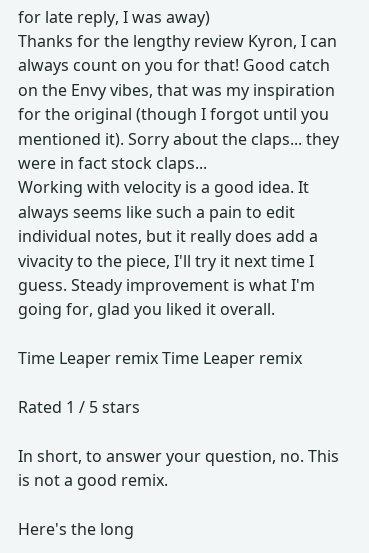for late reply, I was away)
Thanks for the lengthy review Kyron, I can always count on you for that! Good catch on the Envy vibes, that was my inspiration for the original (though I forgot until you mentioned it). Sorry about the claps... they were in fact stock claps...
Working with velocity is a good idea. It always seems like such a pain to edit individual notes, but it really does add a vivacity to the piece, I'll try it next time I guess. Steady improvement is what I'm going for, glad you liked it overall.

Time Leaper remix Time Leaper remix

Rated 1 / 5 stars

In short, to answer your question, no. This is not a good remix.

Here's the long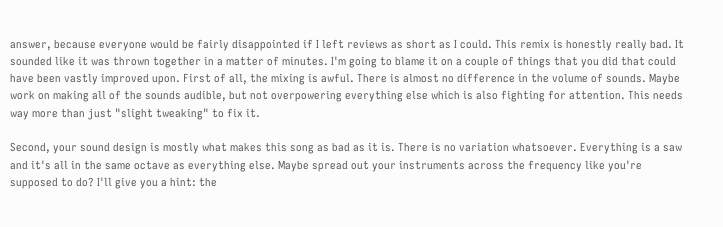answer, because everyone would be fairly disappointed if I left reviews as short as I could. This remix is honestly really bad. It sounded like it was thrown together in a matter of minutes. I'm going to blame it on a couple of things that you did that could have been vastly improved upon. First of all, the mixing is awful. There is almost no difference in the volume of sounds. Maybe work on making all of the sounds audible, but not overpowering everything else which is also fighting for attention. This needs way more than just "slight tweaking" to fix it.

Second, your sound design is mostly what makes this song as bad as it is. There is no variation whatsoever. Everything is a saw and it's all in the same octave as everything else. Maybe spread out your instruments across the frequency like you're supposed to do? I'll give you a hint: the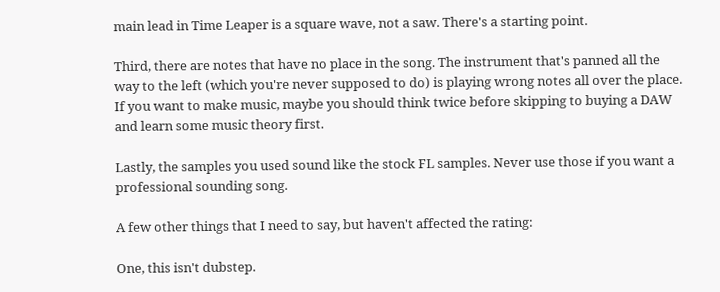main lead in Time Leaper is a square wave, not a saw. There's a starting point.

Third, there are notes that have no place in the song. The instrument that's panned all the way to the left (which you're never supposed to do) is playing wrong notes all over the place. If you want to make music, maybe you should think twice before skipping to buying a DAW and learn some music theory first.

Lastly, the samples you used sound like the stock FL samples. Never use those if you want a professional sounding song.

A few other things that I need to say, but haven't affected the rating:

One, this isn't dubstep.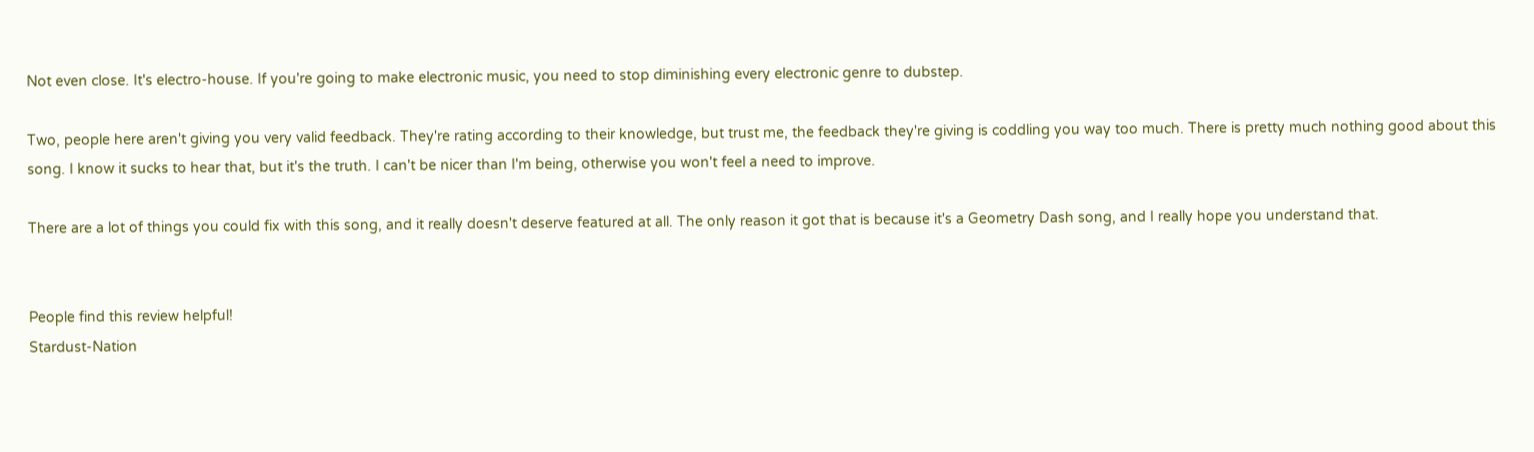Not even close. It's electro-house. If you're going to make electronic music, you need to stop diminishing every electronic genre to dubstep.

Two, people here aren't giving you very valid feedback. They're rating according to their knowledge, but trust me, the feedback they're giving is coddling you way too much. There is pretty much nothing good about this song. I know it sucks to hear that, but it's the truth. I can't be nicer than I'm being, otherwise you won't feel a need to improve.

There are a lot of things you could fix with this song, and it really doesn't deserve featured at all. The only reason it got that is because it's a Geometry Dash song, and I really hope you understand that.


People find this review helpful!
Stardust-Nation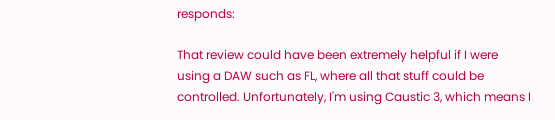responds:

That review could have been extremely helpful if I were using a DAW such as FL, where all that stuff could be controlled. Unfortunately, I'm using Caustic 3, which means I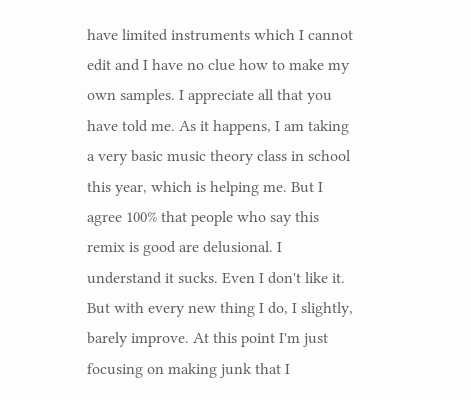have limited instruments which I cannot edit and I have no clue how to make my own samples. I appreciate all that you have told me. As it happens, I am taking a very basic music theory class in school this year, which is helping me. But I agree 100% that people who say this remix is good are delusional. I understand it sucks. Even I don't like it. But with every new thing I do, I slightly, barely improve. At this point I'm just focusing on making junk that I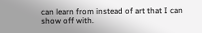can learn from instead of art that I can show off with.